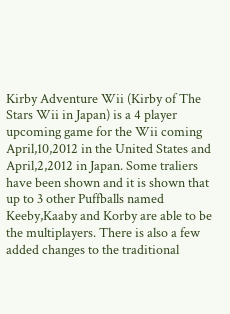Kirby Adventure Wii (Kirby of The Stars Wii in Japan) is a 4 player upcoming game for the Wii coming April,10,2012 in the United States and April,2,2012 in Japan. Some traliers have been shown and it is shown that up to 3 other Puffballs named Keeby,Kaaby and Korby are able to be the multiplayers. There is also a few added changes to the traditional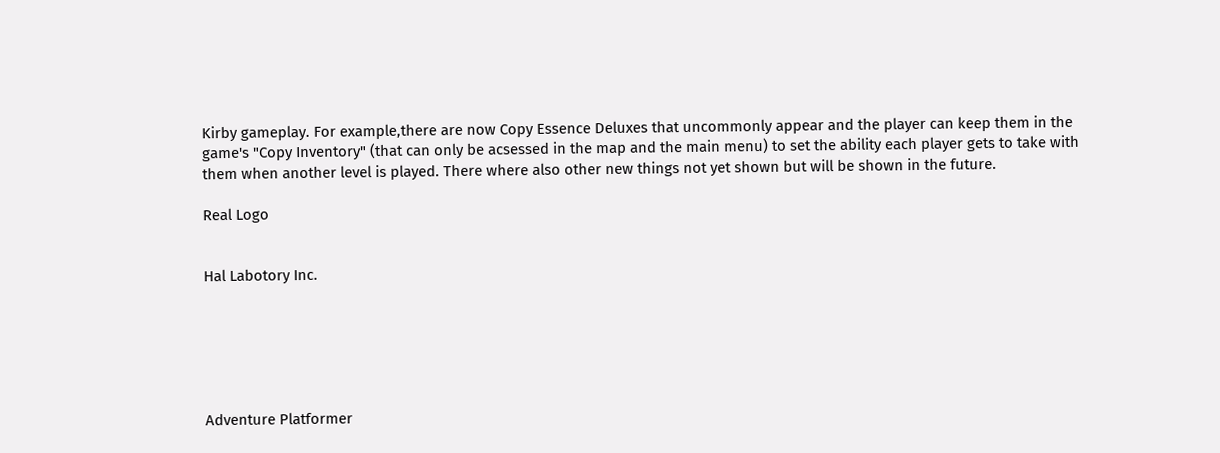Kirby gameplay. For example,there are now Copy Essence Deluxes that uncommonly appear and the player can keep them in the game's "Copy Inventory" (that can only be acsessed in the map and the main menu) to set the ability each player gets to take with them when another level is played. There where also other new things not yet shown but will be shown in the future.

Real Logo


Hal Labotory Inc.






Adventure Platformer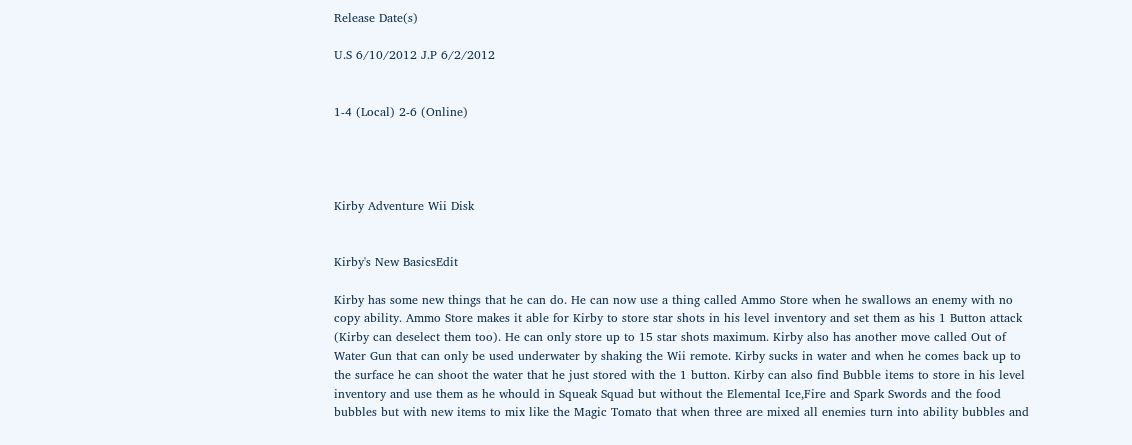Release Date(s)

U.S 6/10/2012 J.P 6/2/2012


1-4 (Local) 2-6 (Online)




Kirby Adventure Wii Disk


Kirby's New BasicsEdit

Kirby has some new things that he can do. He can now use a thing called Ammo Store when he swallows an enemy with no copy ability. Ammo Store makes it able for Kirby to store star shots in his level inventory and set them as his 1 Button attack (Kirby can deselect them too). He can only store up to 15 star shots maximum. Kirby also has another move called Out of Water Gun that can only be used underwater by shaking the Wii remote. Kirby sucks in water and when he comes back up to the surface he can shoot the water that he just stored with the 1 button. Kirby can also find Bubble items to store in his level inventory and use them as he whould in Squeak Squad but without the Elemental Ice,Fire and Spark Swords and the food bubbles but with new items to mix like the Magic Tomato that when three are mixed all enemies turn into ability bubbles and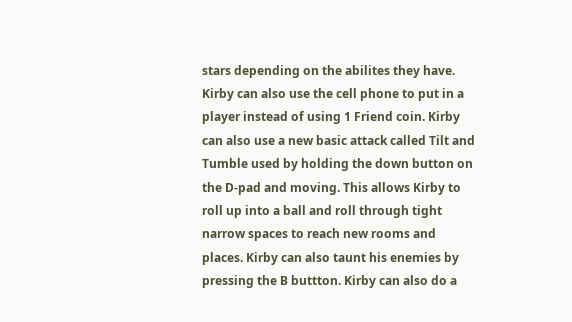stars depending on the abilites they have. Kirby can also use the cell phone to put in a player instead of using 1 Friend coin. Kirby can also use a new basic attack called Tilt and Tumble used by holding the down button on the D-pad and moving. This allows Kirby to roll up into a ball and roll through tight narrow spaces to reach new rooms and places. Kirby can also taunt his enemies by pressing the B buttton. Kirby can also do a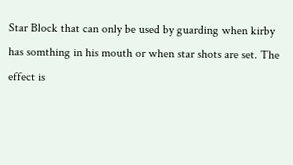Star Block that can only be used by guarding when kirby has somthing in his mouth or when star shots are set. The effect is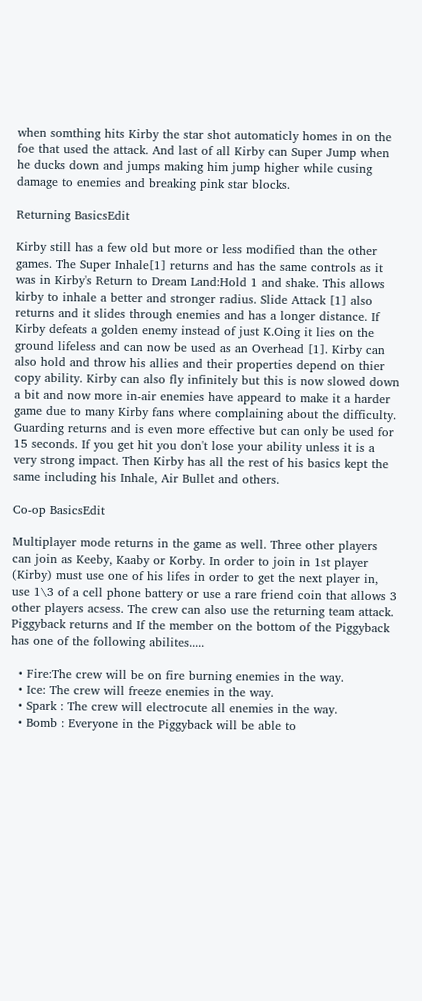when somthing hits Kirby the star shot automaticly homes in on the foe that used the attack. And last of all Kirby can Super Jump when he ducks down and jumps making him jump higher while cusing damage to enemies and breaking pink star blocks.

Returning BasicsEdit

Kirby still has a few old but more or less modified than the other games. The Super Inhale[1] returns and has the same controls as it was in Kirby's Return to Dream Land:Hold 1 and shake. This allows kirby to inhale a better and stronger radius. Slide Attack [1] also returns and it slides through enemies and has a longer distance. If Kirby defeats a golden enemy instead of just K.Oing it lies on the ground lifeless and can now be used as an Overhead [1]. Kirby can also hold and throw his allies and their properties depend on thier copy ability. Kirby can also fly infinitely but this is now slowed down a bit and now more in-air enemies have appeard to make it a harder game due to many Kirby fans where complaining about the difficulty. Guarding returns and is even more effective but can only be used for 15 seconds. If you get hit you don't lose your ability unless it is a very strong impact. Then Kirby has all the rest of his basics kept the same including his Inhale, Air Bullet and others.

Co-op BasicsEdit

Multiplayer mode returns in the game as well. Three other players can join as Keeby, Kaaby or Korby. In order to join in 1st player (Kirby) must use one of his lifes in order to get the next player in, use 1\3 of a cell phone battery or use a rare friend coin that allows 3 other players acsess. The crew can also use the returning team attack. Piggyback returns and If the member on the bottom of the Piggyback has one of the following abilites.....

  • Fire:The crew will be on fire burning enemies in the way.
  • Ice: The crew will freeze enemies in the way.
  • Spark : The crew will electrocute all enemies in the way.
  • Bomb : Everyone in the Piggyback will be able to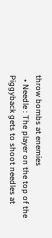throw bombs at enemies
  • Needle : The player on the top of the Piggyback gets to shoot needles at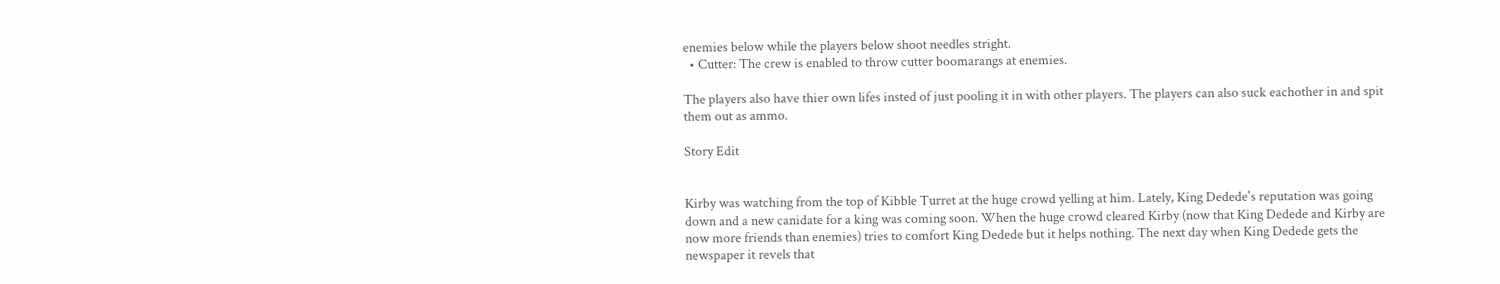enemies below while the players below shoot needles stright.
  • Cutter: The crew is enabled to throw cutter boomarangs at enemies.

The players also have thier own lifes insted of just pooling it in with other players. The players can also suck eachother in and spit them out as ammo.

Story Edit


Kirby was watching from the top of Kibble Turret at the huge crowd yelling at him. Lately, King Dedede's reputation was going down and a new canidate for a king was coming soon. When the huge crowd cleared Kirby (now that King Dedede and Kirby are now more friends than enemies) tries to comfort King Dedede but it helps nothing. The next day when King Dedede gets the newspaper it revels that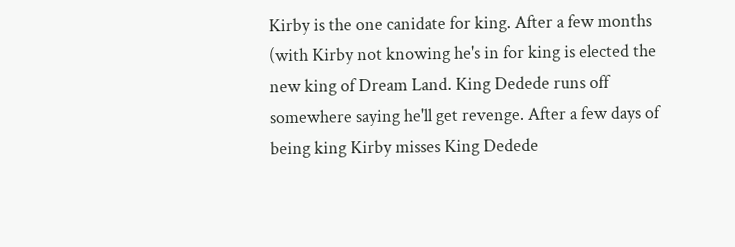Kirby is the one canidate for king. After a few months (with Kirby not knowing he's in for king is elected the new king of Dream Land. King Dedede runs off somewhere saying he'll get revenge. After a few days of being king Kirby misses King Dedede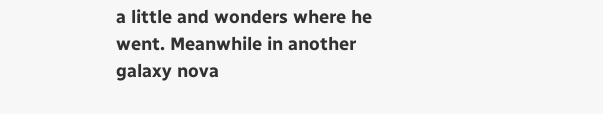a little and wonders where he went. Meanwhile in another galaxy nova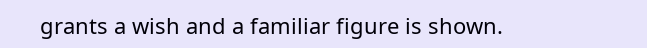grants a wish and a familiar figure is shown.